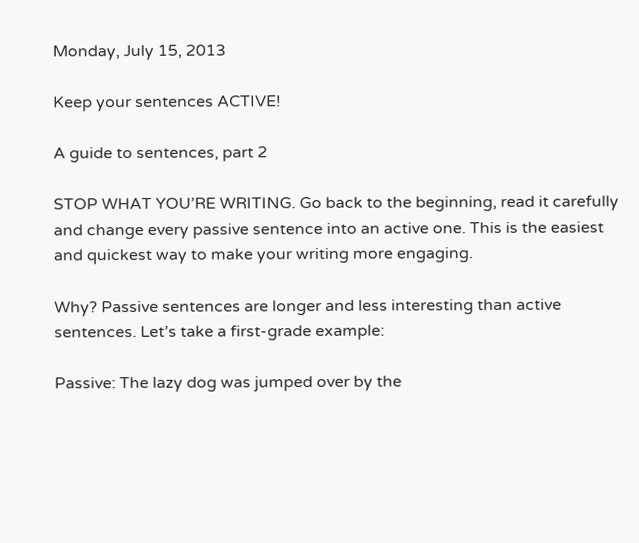Monday, July 15, 2013

Keep your sentences ACTIVE!

A guide to sentences, part 2

STOP WHAT YOU’RE WRITING. Go back to the beginning, read it carefully and change every passive sentence into an active one. This is the easiest and quickest way to make your writing more engaging.

Why? Passive sentences are longer and less interesting than active sentences. Let’s take a first-grade example:

Passive: The lazy dog was jumped over by the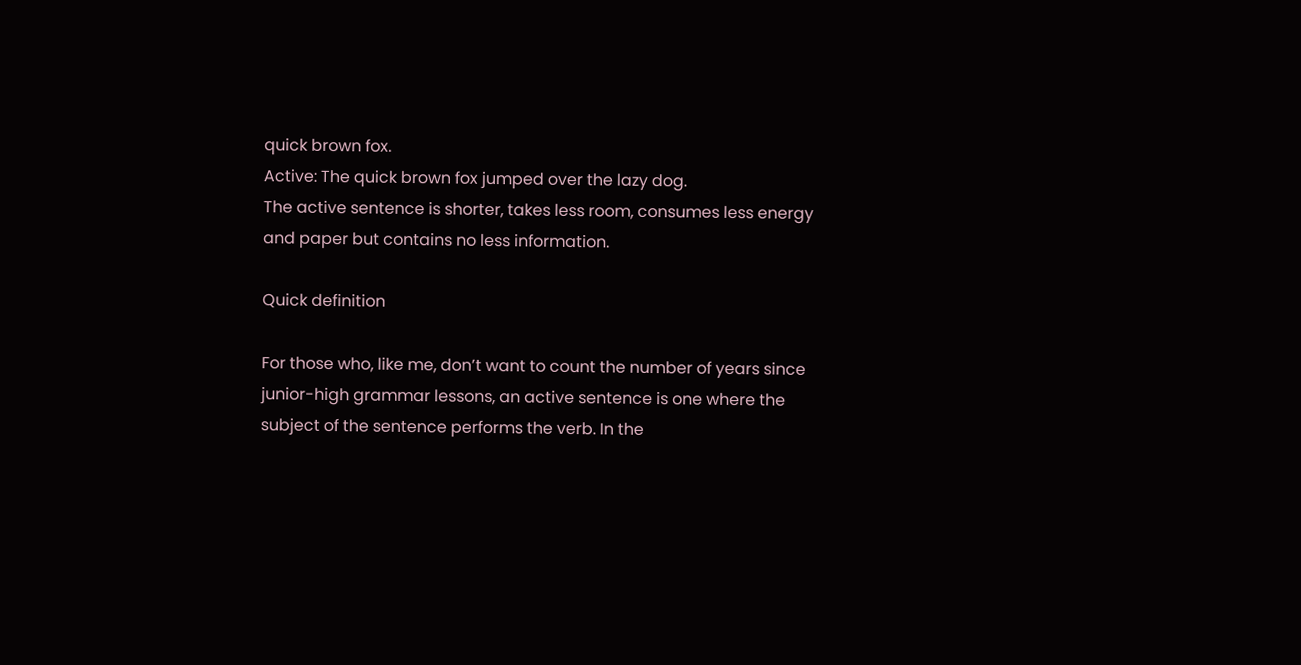quick brown fox.
Active: The quick brown fox jumped over the lazy dog.
The active sentence is shorter, takes less room, consumes less energy and paper but contains no less information.

Quick definition

For those who, like me, don’t want to count the number of years since junior-high grammar lessons, an active sentence is one where the subject of the sentence performs the verb. In the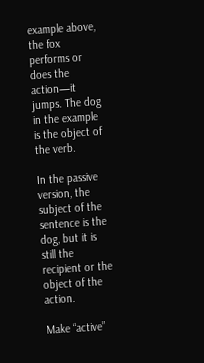example above, the fox performs or does the action—it jumps. The dog in the example is the object of the verb.

In the passive version, the subject of the sentence is the dog, but it is still the recipient or the object of the action.

Make “active”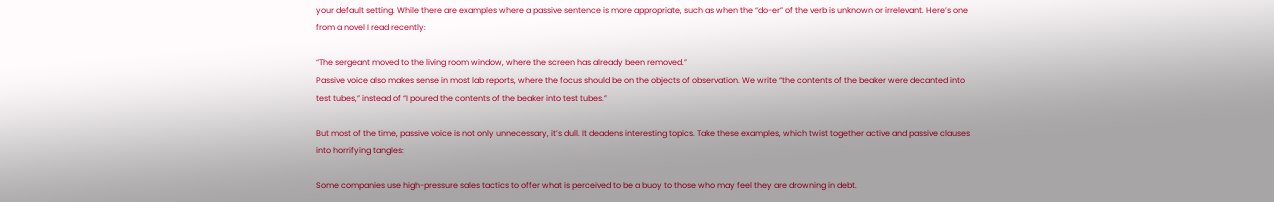your default setting. While there are examples where a passive sentence is more appropriate, such as when the “do-er” of the verb is unknown or irrelevant. Here’s one from a novel I read recently:

“The sergeant moved to the living room window, where the screen has already been removed.”
Passive voice also makes sense in most lab reports, where the focus should be on the objects of observation. We write “the contents of the beaker were decanted into test tubes,” instead of “I poured the contents of the beaker into test tubes.”

But most of the time, passive voice is not only unnecessary, it’s dull. It deadens interesting topics. Take these examples, which twist together active and passive clauses into horrifying tangles:

Some companies use high-pressure sales tactics to offer what is perceived to be a buoy to those who may feel they are drowning in debt.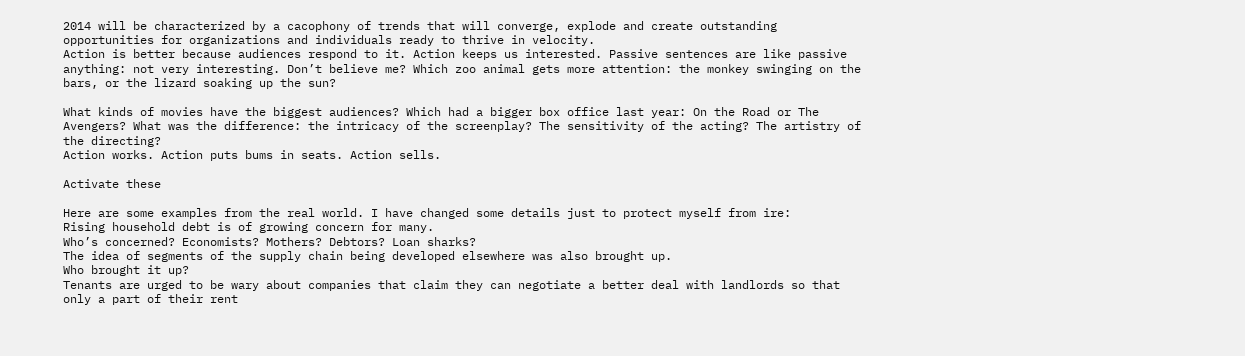2014 will be characterized by a cacophony of trends that will converge, explode and create outstanding opportunities for organizations and individuals ready to thrive in velocity.
Action is better because audiences respond to it. Action keeps us interested. Passive sentences are like passive anything: not very interesting. Don’t believe me? Which zoo animal gets more attention: the monkey swinging on the bars, or the lizard soaking up the sun?

What kinds of movies have the biggest audiences? Which had a bigger box office last year: On the Road or The Avengers? What was the difference: the intricacy of the screenplay? The sensitivity of the acting? The artistry of the directing?
Action works. Action puts bums in seats. Action sells.

Activate these

Here are some examples from the real world. I have changed some details just to protect myself from ire:
Rising household debt is of growing concern for many.
Who’s concerned? Economists? Mothers? Debtors? Loan sharks?
The idea of segments of the supply chain being developed elsewhere was also brought up.
Who brought it up?
Tenants are urged to be wary about companies that claim they can negotiate a better deal with landlords so that only a part of their rent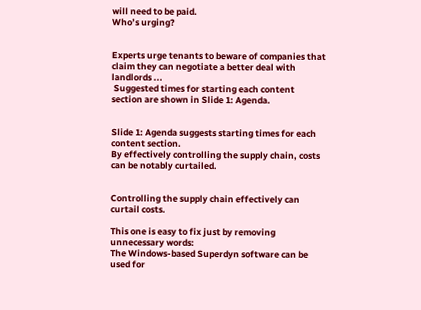will need to be paid.
Who’s urging?


Experts urge tenants to beware of companies that claim they can negotiate a better deal with landlords ...
 Suggested times for starting each content section are shown in Slide 1: Agenda.


Slide 1: Agenda suggests starting times for each content section.
By effectively controlling the supply chain, costs can be notably curtailed.


Controlling the supply chain effectively can curtail costs.

This one is easy to fix just by removing unnecessary words:
The Windows-based Superdyn software can be used for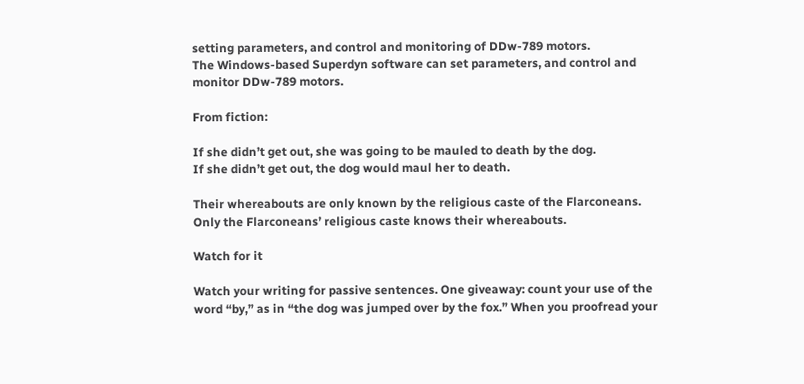setting parameters, and control and monitoring of DDw-789 motors.
The Windows-based Superdyn software can set parameters, and control and monitor DDw-789 motors.

From fiction:

If she didn’t get out, she was going to be mauled to death by the dog.
If she didn’t get out, the dog would maul her to death.

Their whereabouts are only known by the religious caste of the Flarconeans.
Only the Flarconeans’ religious caste knows their whereabouts.

Watch for it

Watch your writing for passive sentences. One giveaway: count your use of the word “by,” as in “the dog was jumped over by the fox.” When you proofread your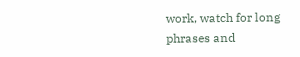work, watch for long phrases and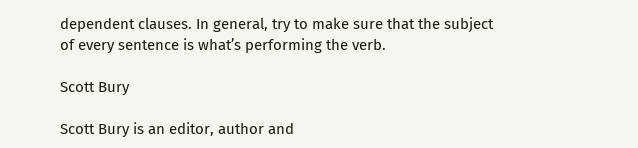dependent clauses. In general, try to make sure that the subject of every sentence is what’s performing the verb.

Scott Bury

Scott Bury is an editor, author and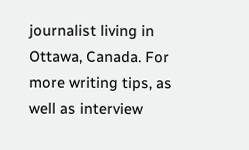journalist living in Ottawa, Canada. For more writing tips, as well as interview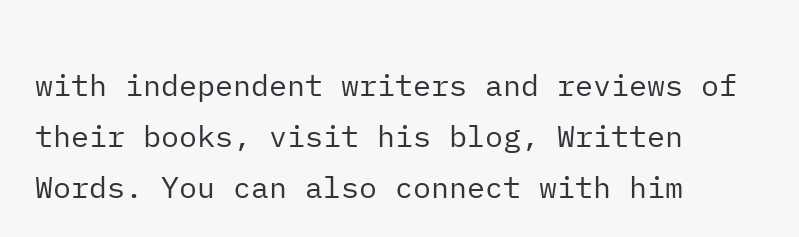with independent writers and reviews of their books, visit his blog, Written Words. You can also connect with him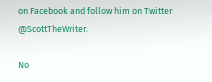on Facebook and follow him on Twitter @ScottTheWriter.

No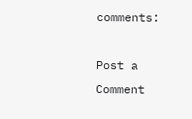comments:

Post a Comment